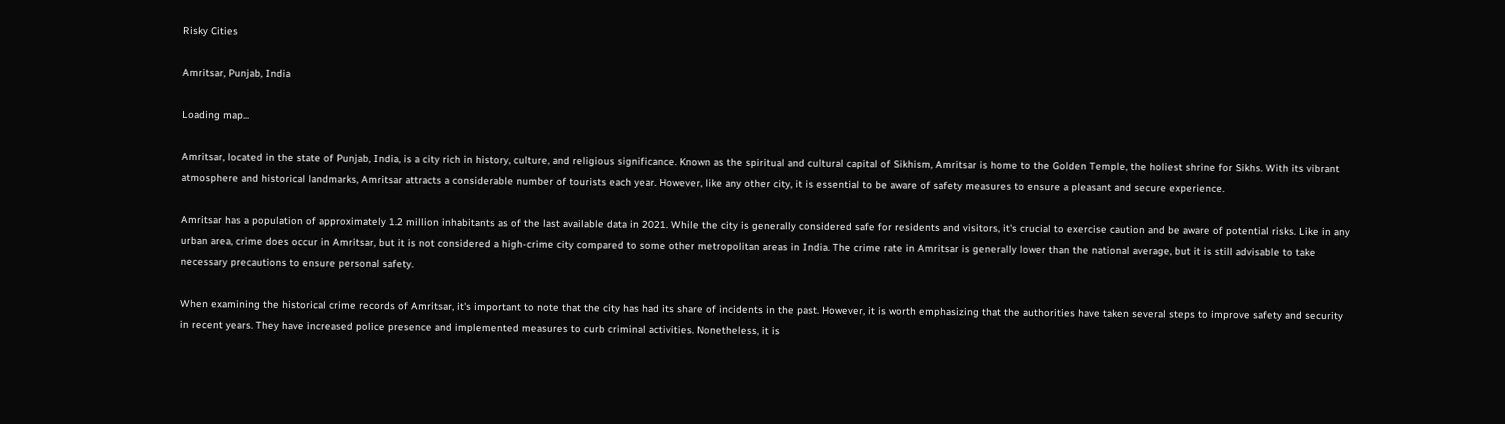Risky Cities

Amritsar, Punjab, India

Loading map...

Amritsar, located in the state of Punjab, India, is a city rich in history, culture, and religious significance. Known as the spiritual and cultural capital of Sikhism, Amritsar is home to the Golden Temple, the holiest shrine for Sikhs. With its vibrant atmosphere and historical landmarks, Amritsar attracts a considerable number of tourists each year. However, like any other city, it is essential to be aware of safety measures to ensure a pleasant and secure experience.

Amritsar has a population of approximately 1.2 million inhabitants as of the last available data in 2021. While the city is generally considered safe for residents and visitors, it's crucial to exercise caution and be aware of potential risks. Like in any urban area, crime does occur in Amritsar, but it is not considered a high-crime city compared to some other metropolitan areas in India. The crime rate in Amritsar is generally lower than the national average, but it is still advisable to take necessary precautions to ensure personal safety.

When examining the historical crime records of Amritsar, it's important to note that the city has had its share of incidents in the past. However, it is worth emphasizing that the authorities have taken several steps to improve safety and security in recent years. They have increased police presence and implemented measures to curb criminal activities. Nonetheless, it is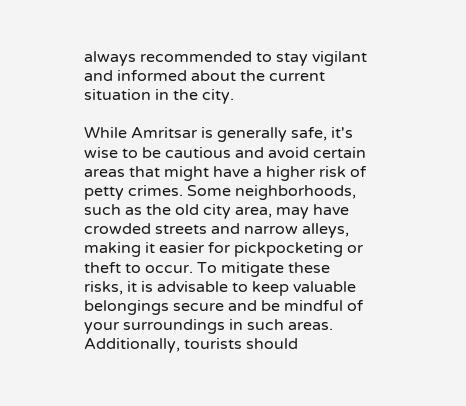always recommended to stay vigilant and informed about the current situation in the city.

While Amritsar is generally safe, it's wise to be cautious and avoid certain areas that might have a higher risk of petty crimes. Some neighborhoods, such as the old city area, may have crowded streets and narrow alleys, making it easier for pickpocketing or theft to occur. To mitigate these risks, it is advisable to keep valuable belongings secure and be mindful of your surroundings in such areas. Additionally, tourists should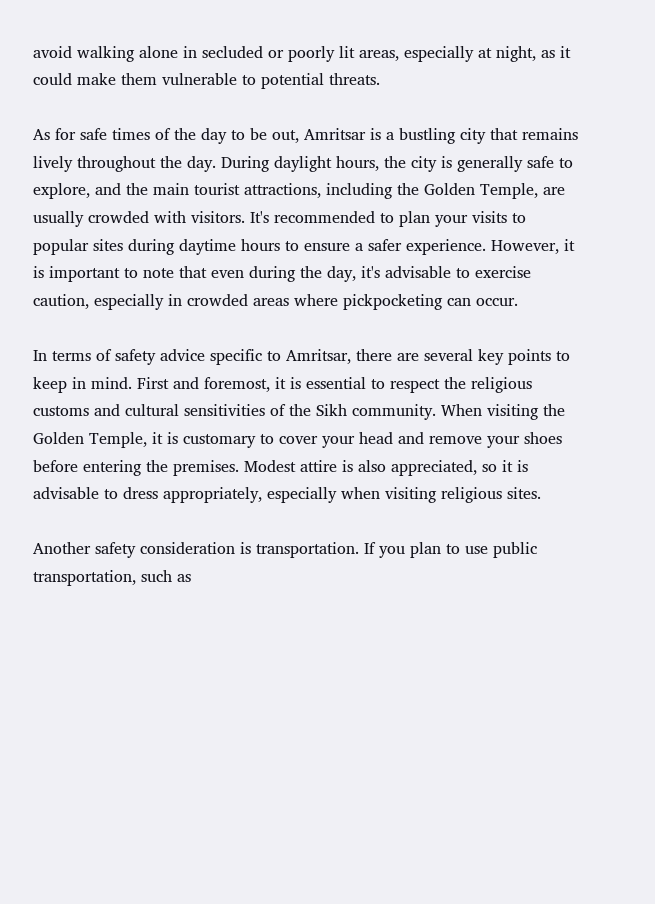avoid walking alone in secluded or poorly lit areas, especially at night, as it could make them vulnerable to potential threats.

As for safe times of the day to be out, Amritsar is a bustling city that remains lively throughout the day. During daylight hours, the city is generally safe to explore, and the main tourist attractions, including the Golden Temple, are usually crowded with visitors. It's recommended to plan your visits to popular sites during daytime hours to ensure a safer experience. However, it is important to note that even during the day, it's advisable to exercise caution, especially in crowded areas where pickpocketing can occur.

In terms of safety advice specific to Amritsar, there are several key points to keep in mind. First and foremost, it is essential to respect the religious customs and cultural sensitivities of the Sikh community. When visiting the Golden Temple, it is customary to cover your head and remove your shoes before entering the premises. Modest attire is also appreciated, so it is advisable to dress appropriately, especially when visiting religious sites.

Another safety consideration is transportation. If you plan to use public transportation, such as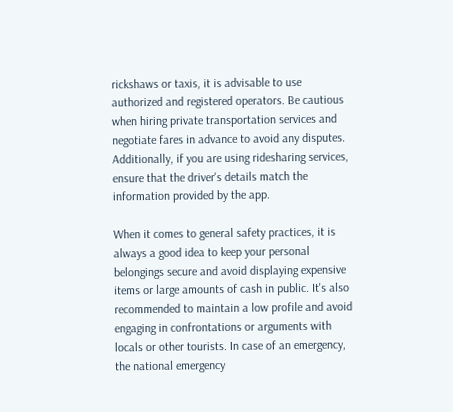rickshaws or taxis, it is advisable to use authorized and registered operators. Be cautious when hiring private transportation services and negotiate fares in advance to avoid any disputes. Additionally, if you are using ridesharing services, ensure that the driver's details match the information provided by the app.

When it comes to general safety practices, it is always a good idea to keep your personal belongings secure and avoid displaying expensive items or large amounts of cash in public. It's also recommended to maintain a low profile and avoid engaging in confrontations or arguments with locals or other tourists. In case of an emergency, the national emergency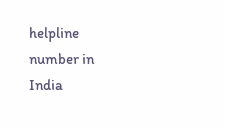helpline number in India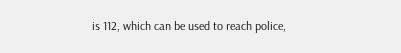is 112, which can be used to reach police,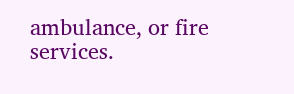ambulance, or fire services.